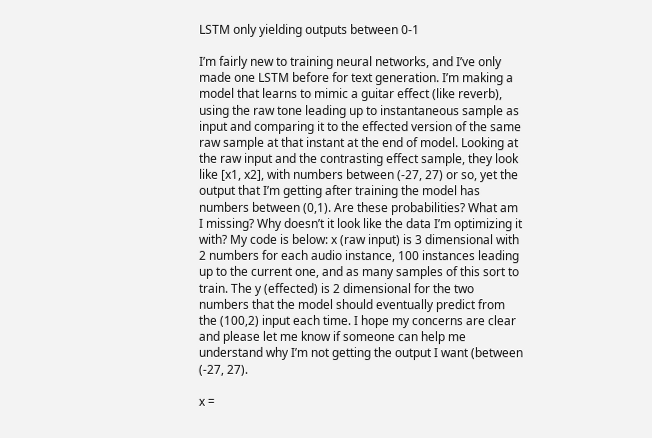LSTM only yielding outputs between 0-1

I’m fairly new to training neural networks, and I’ve only made one LSTM before for text generation. I’m making a model that learns to mimic a guitar effect (like reverb), using the raw tone leading up to instantaneous sample as input and comparing it to the effected version of the same raw sample at that instant at the end of model. Looking at the raw input and the contrasting effect sample, they look like [x1, x2], with numbers between (-27, 27) or so, yet the output that I’m getting after training the model has numbers between (0,1). Are these probabilities? What am I missing? Why doesn’t it look like the data I’m optimizing it with? My code is below: x (raw input) is 3 dimensional with 2 numbers for each audio instance, 100 instances leading up to the current one, and as many samples of this sort to train. The y (effected) is 2 dimensional for the two numbers that the model should eventually predict from the (100,2) input each time. I hope my concerns are clear and please let me know if someone can help me understand why I’m not getting the output I want (between (-27, 27).

x =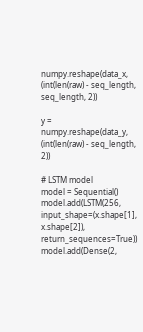numpy.reshape(data_x, (int(len(raw) - seq_length, seq_length, 2))

y = numpy.reshape(data_y, (int(len(raw) - seq_length, 2))

# LSTM model
model = Sequential()
model.add(LSTM(256, input_shape=(x.shape[1], x.shape[2]), return_sequences=True))
model.add(Dense(2,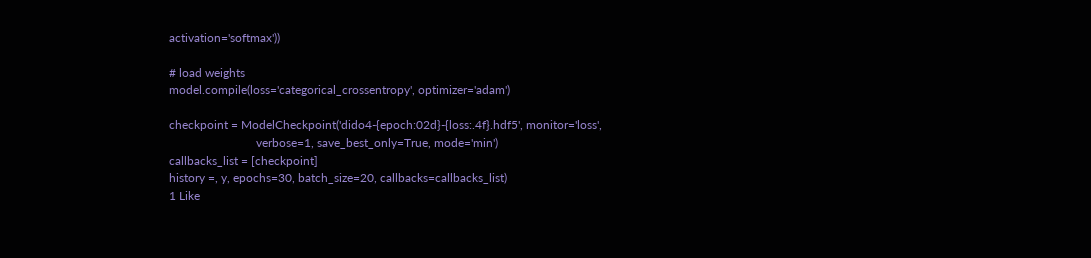activation='softmax'))

# load weights
model.compile(loss='categorical_crossentropy', optimizer='adam')

checkpoint = ModelCheckpoint('dido4-{epoch:02d}-{loss:.4f}.hdf5', monitor='loss',
                             verbose=1, save_best_only=True, mode='min')
callbacks_list = [checkpoint]
history =, y, epochs=30, batch_size=20, callbacks=callbacks_list)
1 Like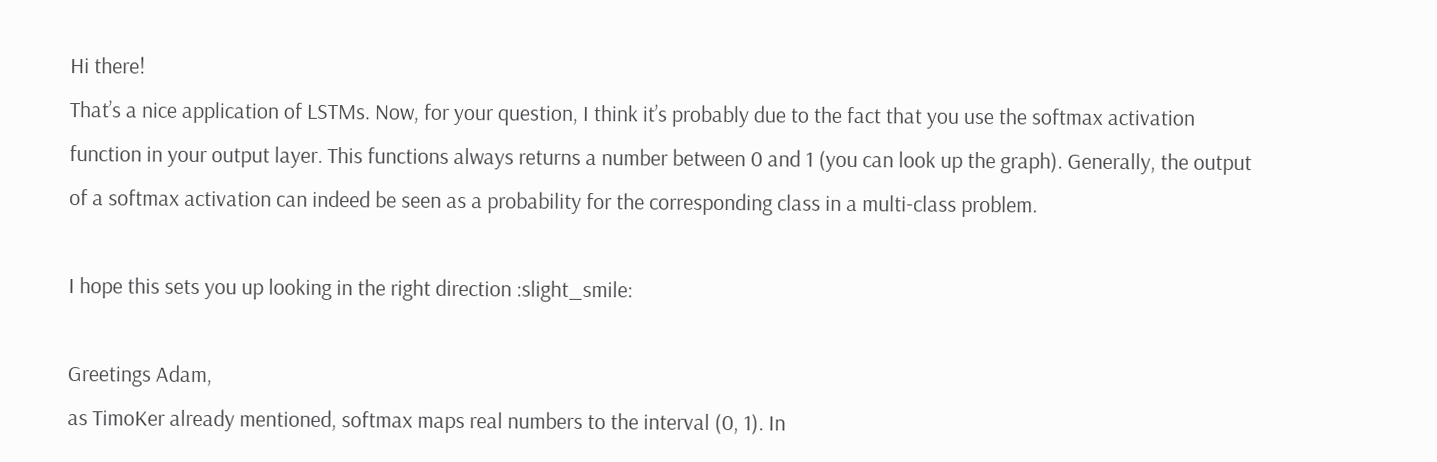Hi there!
That’s a nice application of LSTMs. Now, for your question, I think it’s probably due to the fact that you use the softmax activation function in your output layer. This functions always returns a number between 0 and 1 (you can look up the graph). Generally, the output of a softmax activation can indeed be seen as a probability for the corresponding class in a multi-class problem.

I hope this sets you up looking in the right direction :slight_smile:

Greetings Adam,
as TimoKer already mentioned, softmax maps real numbers to the interval (0, 1). In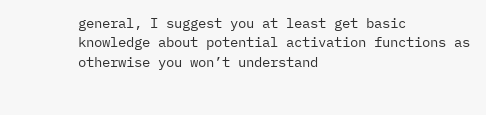general, I suggest you at least get basic knowledge about potential activation functions as otherwise you won’t understand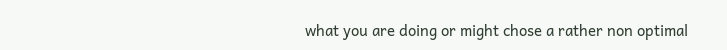what you are doing or might chose a rather non optimal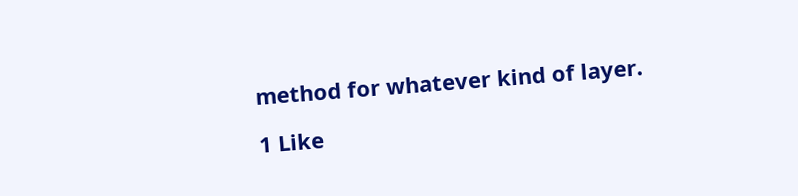method for whatever kind of layer.

1 Like